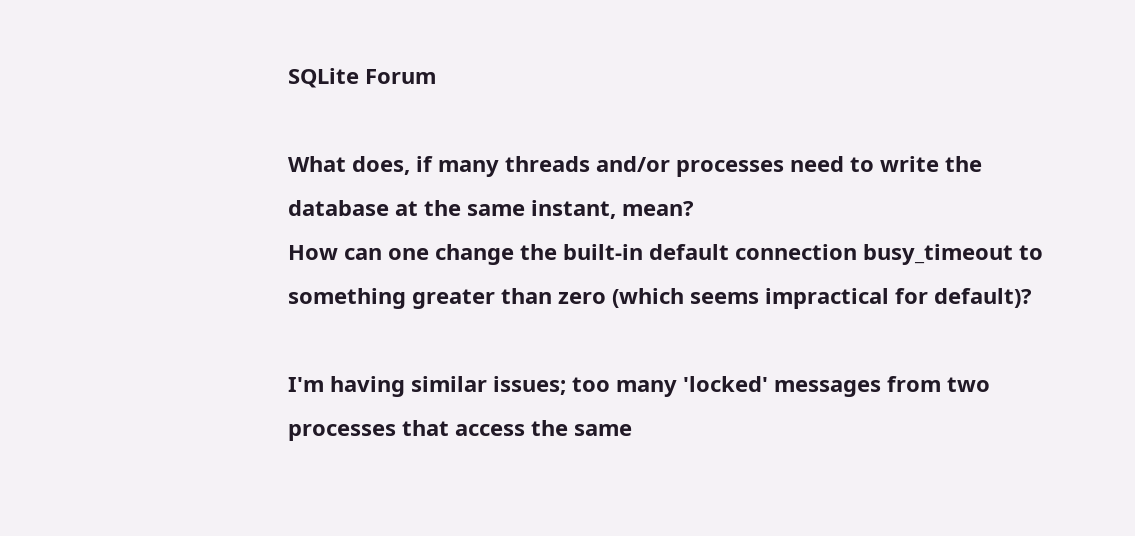SQLite Forum

What does, if many threads and/or processes need to write the database at the same instant, mean?
How can one change the built-in default connection busy_timeout to something greater than zero (which seems impractical for default)?

I'm having similar issues; too many 'locked' messages from two processes that access the same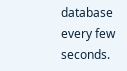database every few seconds.